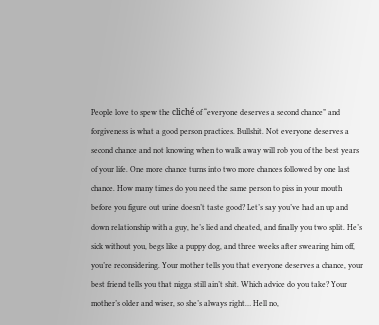People love to spew the cliché of “everyone deserves a second chance” and forgiveness is what a good person practices. Bullshit. Not everyone deserves a second chance and not knowing when to walk away will rob you of the best years of your life. One more chance turns into two more chances followed by one last chance. How many times do you need the same person to piss in your mouth before you figure out urine doesn’t taste good? Let’s say you’ve had an up and down relationship with a guy, he’s lied and cheated, and finally you two split. He’s sick without you, begs like a puppy dog, and three weeks after swearing him off, you’re reconsidering. Your mother tells you that everyone deserves a chance, your best friend tells you that nigga still ain’t shit. Which advice do you take? Your mother’s older and wiser, so she’s always right… Hell no,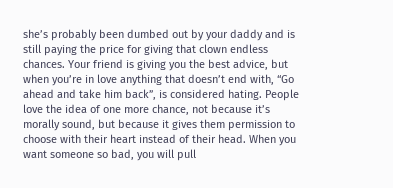she’s probably been dumbed out by your daddy and is still paying the price for giving that clown endless chances. Your friend is giving you the best advice, but when you’re in love anything that doesn’t end with, “Go ahead and take him back”, is considered hating. People love the idea of one more chance, not because it’s morally sound, but because it gives them permission to choose with their heart instead of their head. When you want someone so bad, you will pull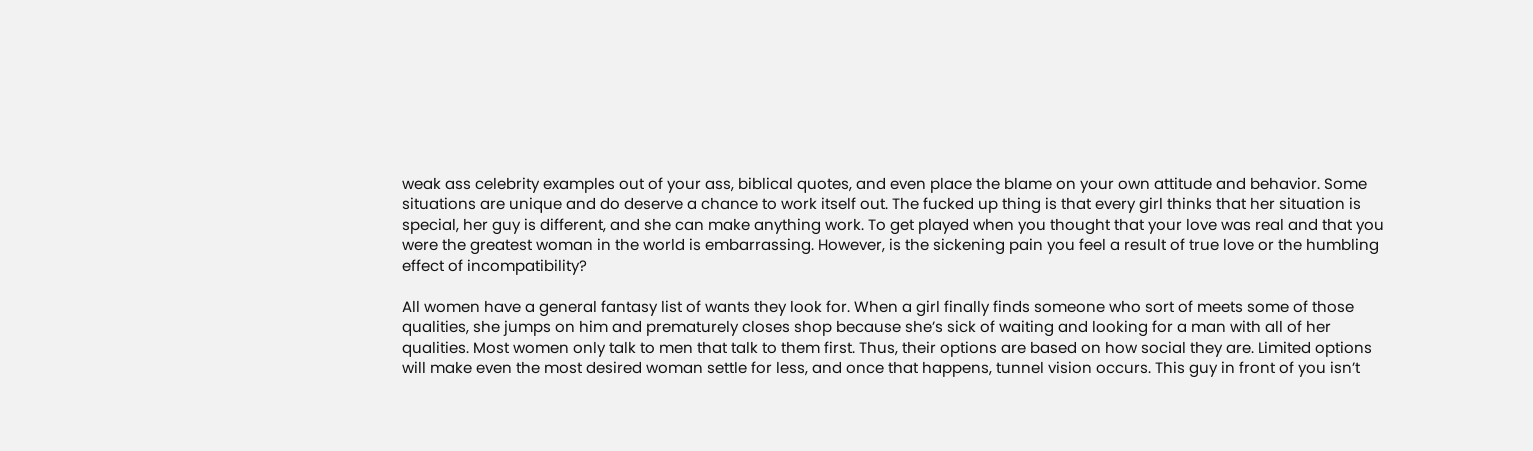weak ass celebrity examples out of your ass, biblical quotes, and even place the blame on your own attitude and behavior. Some situations are unique and do deserve a chance to work itself out. The fucked up thing is that every girl thinks that her situation is special, her guy is different, and she can make anything work. To get played when you thought that your love was real and that you were the greatest woman in the world is embarrassing. However, is the sickening pain you feel a result of true love or the humbling effect of incompatibility?

All women have a general fantasy list of wants they look for. When a girl finally finds someone who sort of meets some of those qualities, she jumps on him and prematurely closes shop because she’s sick of waiting and looking for a man with all of her qualities. Most women only talk to men that talk to them first. Thus, their options are based on how social they are. Limited options will make even the most desired woman settle for less, and once that happens, tunnel vision occurs. This guy in front of you isn’t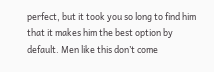perfect, but it took you so long to find him that it makes him the best option by default. Men like this don’t come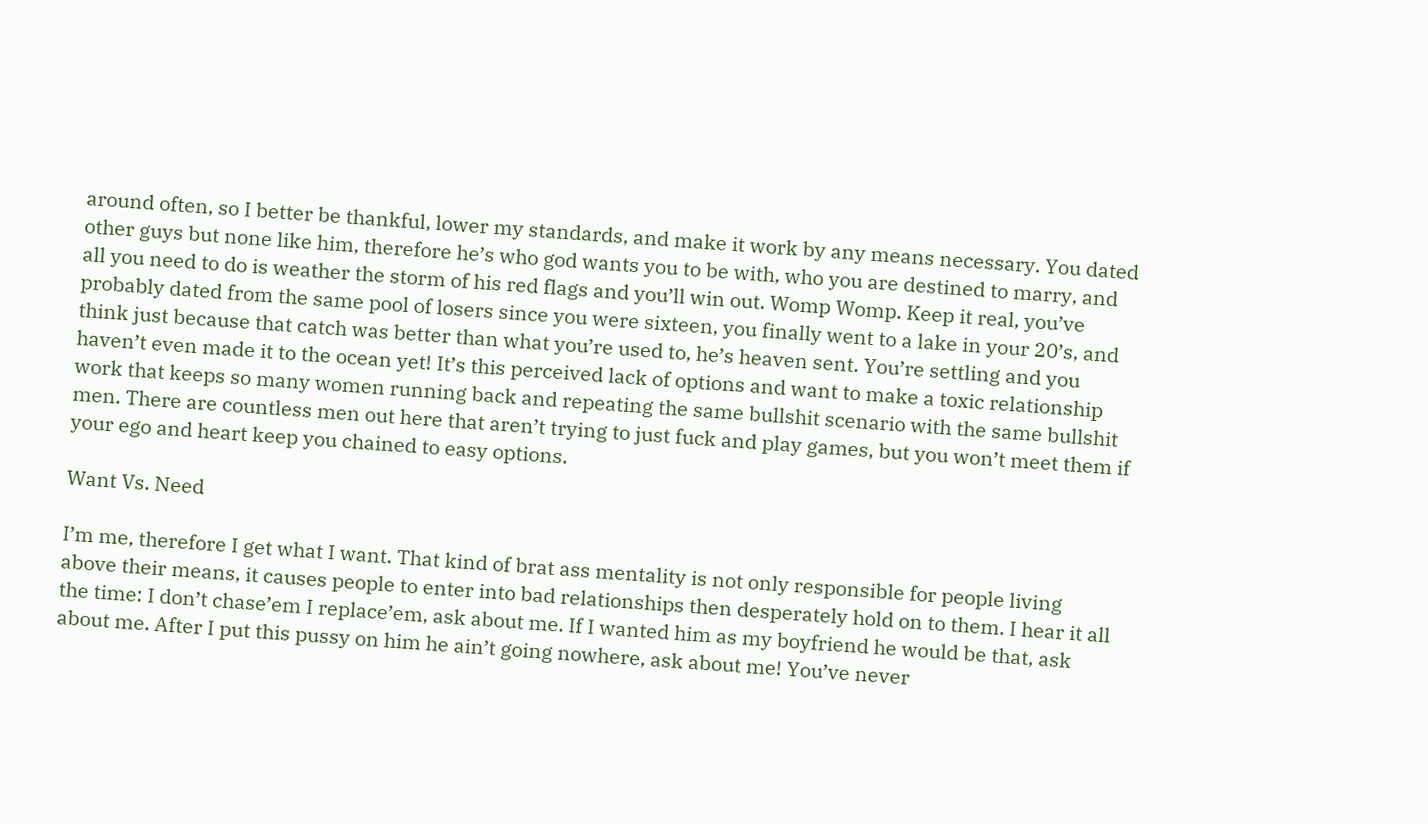around often, so I better be thankful, lower my standards, and make it work by any means necessary. You dated other guys but none like him, therefore he’s who god wants you to be with, who you are destined to marry, and all you need to do is weather the storm of his red flags and you’ll win out. Womp Womp. Keep it real, you’ve probably dated from the same pool of losers since you were sixteen, you finally went to a lake in your 20’s, and think just because that catch was better than what you’re used to, he’s heaven sent. You’re settling and you haven’t even made it to the ocean yet! It’s this perceived lack of options and want to make a toxic relationship work that keeps so many women running back and repeating the same bullshit scenario with the same bullshit men. There are countless men out here that aren’t trying to just fuck and play games, but you won’t meet them if your ego and heart keep you chained to easy options.

Want Vs. Need

I’m me, therefore I get what I want. That kind of brat ass mentality is not only responsible for people living above their means, it causes people to enter into bad relationships then desperately hold on to them. I hear it all the time: I don’t chase’em I replace’em, ask about me. If I wanted him as my boyfriend he would be that, ask about me. After I put this pussy on him he ain’t going nowhere, ask about me! You’ve never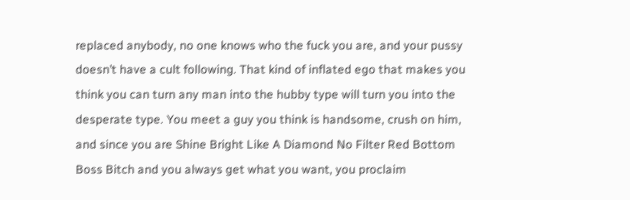replaced anybody, no one knows who the fuck you are, and your pussy doesn’t have a cult following. That kind of inflated ego that makes you think you can turn any man into the hubby type will turn you into the desperate type. You meet a guy you think is handsome, crush on him, and since you are Shine Bright Like A Diamond No Filter Red Bottom Boss Bitch and you always get what you want, you proclaim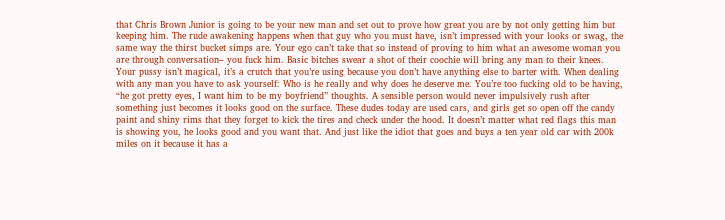that Chris Brown Junior is going to be your new man and set out to prove how great you are by not only getting him but keeping him. The rude awakening happens when that guy who you must have, isn’t impressed with your looks or swag, the same way the thirst bucket simps are. Your ego can’t take that so instead of proving to him what an awesome woman you are through conversation– you fuck him. Basic bitches swear a shot of their coochie will bring any man to their knees. Your pussy isn’t magical, it’s a crutch that you’re using because you don’t have anything else to barter with. When dealing with any man you have to ask yourself: Who is he really and why does he deserve me. You’re too fucking old to be having, “he got pretty eyes, I want him to be my boyfriend” thoughts. A sensible person would never impulsively rush after something just becomes it looks good on the surface. These dudes today are used cars, and girls get so open off the candy paint and shiny rims that they forget to kick the tires and check under the hood. It doesn’t matter what red flags this man is showing you, he looks good and you want that. And just like the idiot that goes and buys a ten year old car with 200k miles on it because it has a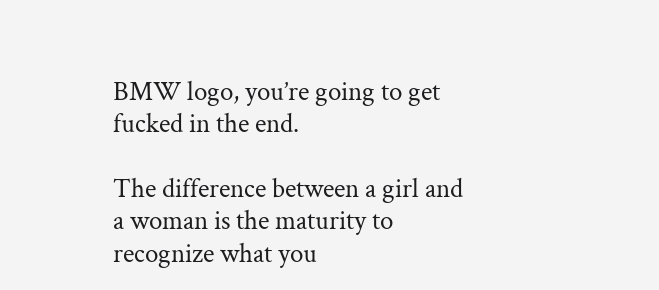BMW logo, you’re going to get fucked in the end.

The difference between a girl and a woman is the maturity to recognize what you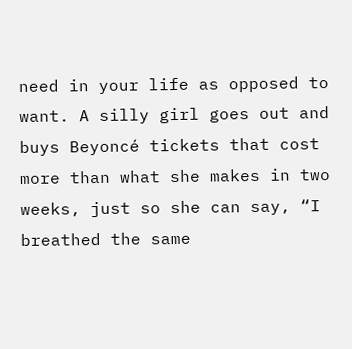need in your life as opposed to want. A silly girl goes out and buys Beyoncé tickets that cost more than what she makes in two weeks, just so she can say, “I breathed the same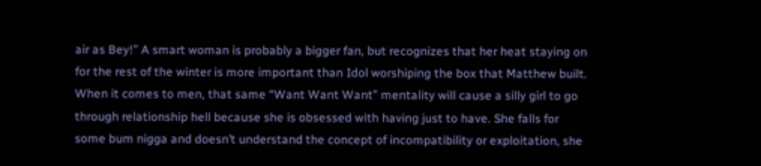air as Bey!” A smart woman is probably a bigger fan, but recognizes that her heat staying on for the rest of the winter is more important than Idol worshiping the box that Matthew built. When it comes to men, that same “Want Want Want” mentality will cause a silly girl to go through relationship hell because she is obsessed with having just to have. She falls for some bum nigga and doesn’t understand the concept of incompatibility or exploitation, she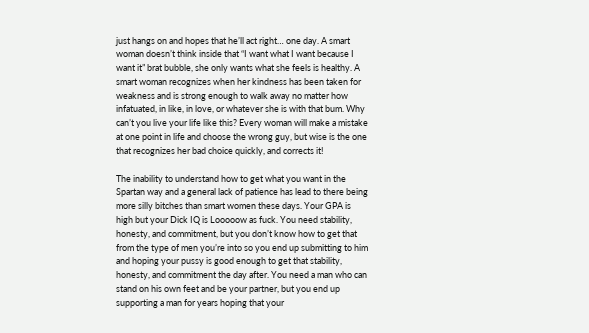just hangs on and hopes that he’ll act right… one day. A smart woman doesn’t think inside that “I want what I want because I want it” brat bubble, she only wants what she feels is healthy. A smart woman recognizes when her kindness has been taken for weakness and is strong enough to walk away no matter how infatuated, in like, in love, or whatever she is with that bum. Why can’t you live your life like this? Every woman will make a mistake at one point in life and choose the wrong guy, but wise is the one that recognizes her bad choice quickly, and corrects it!

The inability to understand how to get what you want in the Spartan way and a general lack of patience has lead to there being more silly bitches than smart women these days. Your GPA is high but your Dick IQ is Looooow as fuck. You need stability, honesty, and commitment, but you don’t know how to get that from the type of men you’re into so you end up submitting to him and hoping your pussy is good enough to get that stability, honesty, and commitment the day after. You need a man who can stand on his own feet and be your partner, but you end up supporting a man for years hoping that your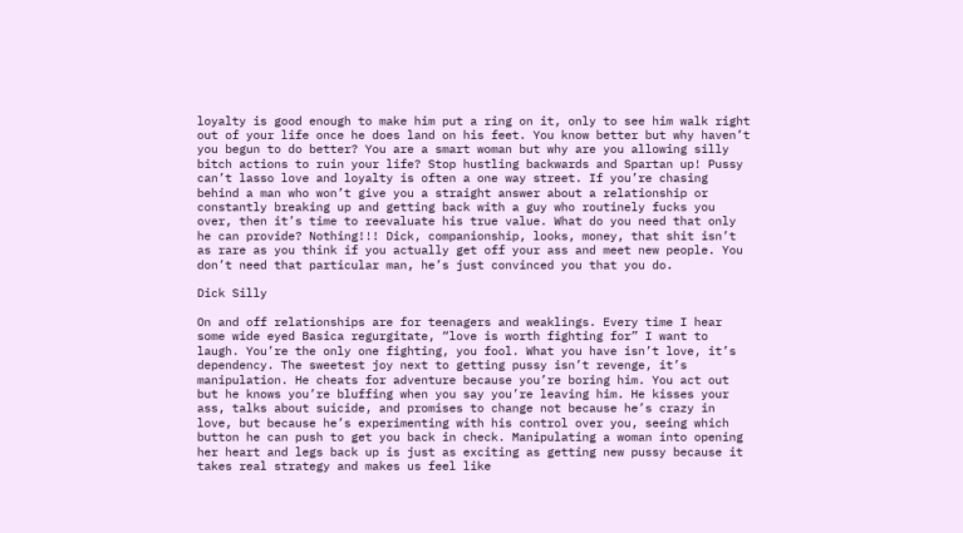loyalty is good enough to make him put a ring on it, only to see him walk right out of your life once he does land on his feet. You know better but why haven’t you begun to do better? You are a smart woman but why are you allowing silly bitch actions to ruin your life? Stop hustling backwards and Spartan up! Pussy can’t lasso love and loyalty is often a one way street. If you’re chasing behind a man who won’t give you a straight answer about a relationship or constantly breaking up and getting back with a guy who routinely fucks you over, then it’s time to reevaluate his true value. What do you need that only he can provide? Nothing!!! Dick, companionship, looks, money, that shit isn’t as rare as you think if you actually get off your ass and meet new people. You don’t need that particular man, he’s just convinced you that you do.

Dick Silly

On and off relationships are for teenagers and weaklings. Every time I hear some wide eyed Basica regurgitate, “love is worth fighting for” I want to laugh. You’re the only one fighting, you fool. What you have isn’t love, it’s dependency. The sweetest joy next to getting pussy isn’t revenge, it’s manipulation. He cheats for adventure because you’re boring him. You act out but he knows you’re bluffing when you say you’re leaving him. He kisses your ass, talks about suicide, and promises to change not because he’s crazy in love, but because he’s experimenting with his control over you, seeing which button he can push to get you back in check. Manipulating a woman into opening her heart and legs back up is just as exciting as getting new pussy because it takes real strategy and makes us feel like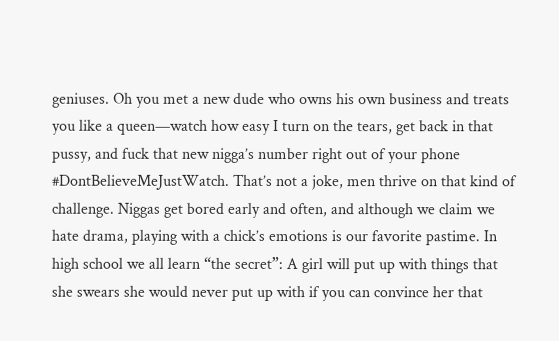geniuses. Oh you met a new dude who owns his own business and treats you like a queen—watch how easy I turn on the tears, get back in that pussy, and fuck that new nigga’s number right out of your phone #DontBelieveMeJustWatch. That’s not a joke, men thrive on that kind of challenge. Niggas get bored early and often, and although we claim we hate drama, playing with a chick’s emotions is our favorite pastime. In high school we all learn “the secret”: A girl will put up with things that she swears she would never put up with if you can convince her that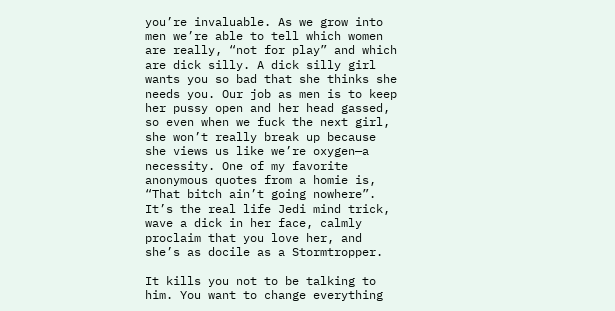you’re invaluable. As we grow into men we’re able to tell which women are really, “not for play” and which are dick silly. A dick silly girl wants you so bad that she thinks she needs you. Our job as men is to keep her pussy open and her head gassed, so even when we fuck the next girl, she won’t really break up because she views us like we’re oxygen—a necessity. One of my favorite anonymous quotes from a homie is, “That bitch ain’t going nowhere”. It’s the real life Jedi mind trick, wave a dick in her face, calmly proclaim that you love her, and she’s as docile as a Stormtropper.

It kills you not to be talking to him. You want to change everything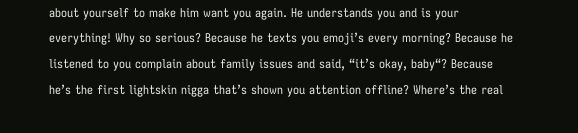about yourself to make him want you again. He understands you and is your everything! Why so serious? Because he texts you emoji’s every morning? Because he listened to you complain about family issues and said, “it’s okay, baby“? Because he’s the first lightskin nigga that’s shown you attention offline? Where’s the real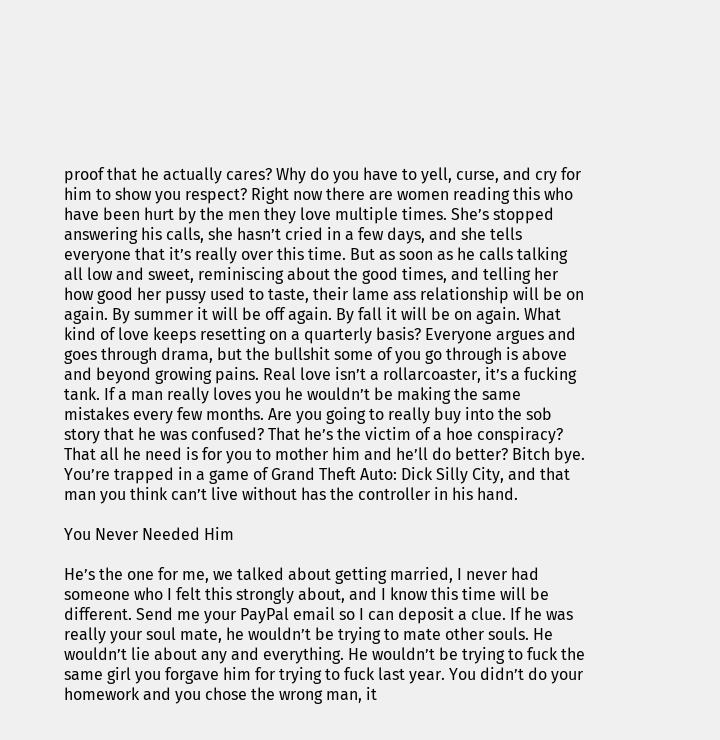proof that he actually cares? Why do you have to yell, curse, and cry for him to show you respect? Right now there are women reading this who have been hurt by the men they love multiple times. She’s stopped answering his calls, she hasn’t cried in a few days, and she tells everyone that it’s really over this time. But as soon as he calls talking all low and sweet, reminiscing about the good times, and telling her how good her pussy used to taste, their lame ass relationship will be on again. By summer it will be off again. By fall it will be on again. What kind of love keeps resetting on a quarterly basis? Everyone argues and goes through drama, but the bullshit some of you go through is above and beyond growing pains. Real love isn’t a rollarcoaster, it’s a fucking tank. If a man really loves you he wouldn’t be making the same mistakes every few months. Are you going to really buy into the sob story that he was confused? That he’s the victim of a hoe conspiracy? That all he need is for you to mother him and he’ll do better? Bitch bye. You’re trapped in a game of Grand Theft Auto: Dick Silly City, and that man you think can’t live without has the controller in his hand.

You Never Needed Him

He’s the one for me, we talked about getting married, I never had someone who I felt this strongly about, and I know this time will be different. Send me your PayPal email so I can deposit a clue. If he was really your soul mate, he wouldn’t be trying to mate other souls. He wouldn’t lie about any and everything. He wouldn’t be trying to fuck the same girl you forgave him for trying to fuck last year. You didn’t do your homework and you chose the wrong man, it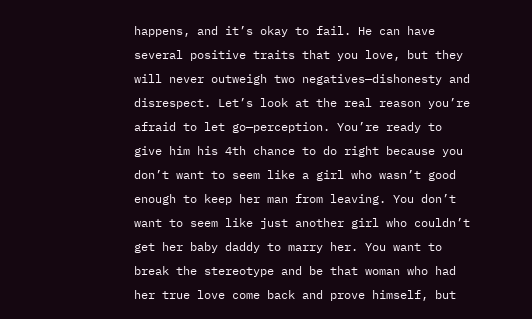happens, and it’s okay to fail. He can have several positive traits that you love, but they will never outweigh two negatives—dishonesty and disrespect. Let’s look at the real reason you’re afraid to let go—perception. You’re ready to give him his 4th chance to do right because you don’t want to seem like a girl who wasn’t good enough to keep her man from leaving. You don’t want to seem like just another girl who couldn’t get her baby daddy to marry her. You want to break the stereotype and be that woman who had her true love come back and prove himself, but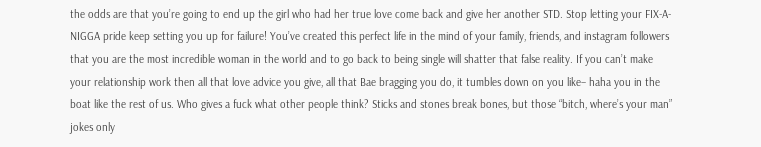the odds are that you’re going to end up the girl who had her true love come back and give her another STD. Stop letting your FIX-A-NIGGA pride keep setting you up for failure! You’ve created this perfect life in the mind of your family, friends, and instagram followers that you are the most incredible woman in the world and to go back to being single will shatter that false reality. If you can’t make your relationship work then all that love advice you give, all that Bae bragging you do, it tumbles down on you like– haha you in the boat like the rest of us. Who gives a fuck what other people think? Sticks and stones break bones, but those “bitch, where’s your man” jokes only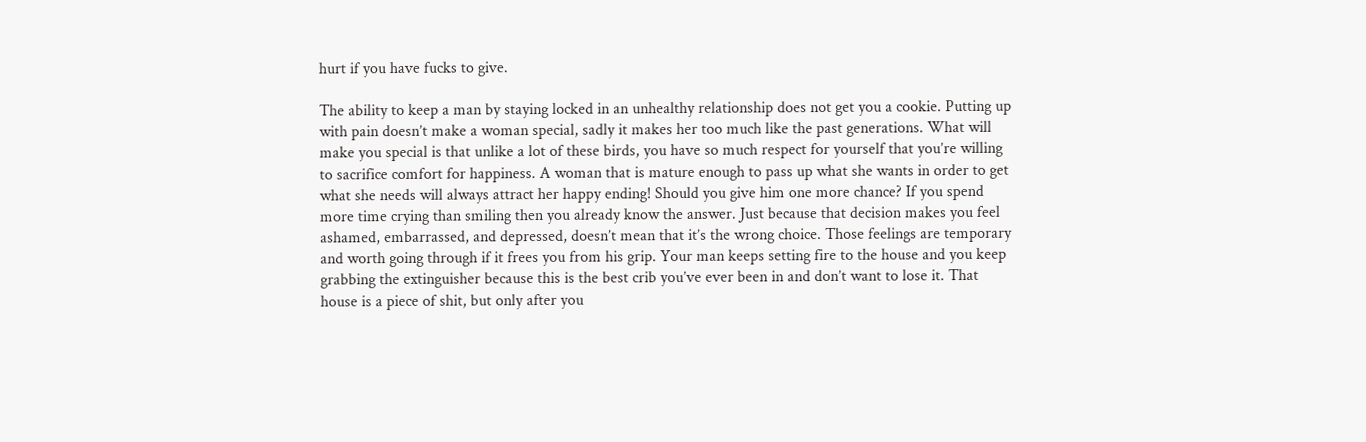hurt if you have fucks to give.

The ability to keep a man by staying locked in an unhealthy relationship does not get you a cookie. Putting up with pain doesn’t make a woman special, sadly it makes her too much like the past generations. What will make you special is that unlike a lot of these birds, you have so much respect for yourself that you’re willing to sacrifice comfort for happiness. A woman that is mature enough to pass up what she wants in order to get what she needs will always attract her happy ending! Should you give him one more chance? If you spend more time crying than smiling then you already know the answer. Just because that decision makes you feel ashamed, embarrassed, and depressed, doesn’t mean that it’s the wrong choice. Those feelings are temporary and worth going through if it frees you from his grip. Your man keeps setting fire to the house and you keep grabbing the extinguisher because this is the best crib you’ve ever been in and don’t want to lose it. That house is a piece of shit, but only after you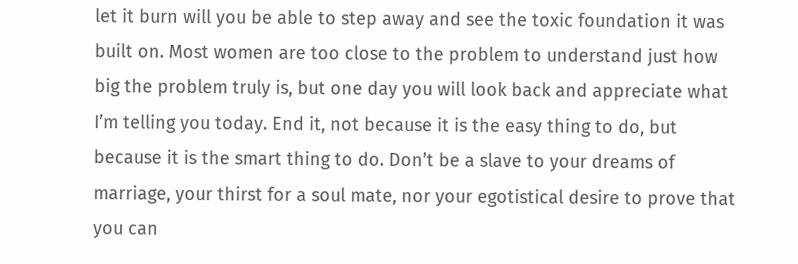let it burn will you be able to step away and see the toxic foundation it was built on. Most women are too close to the problem to understand just how big the problem truly is, but one day you will look back and appreciate what I’m telling you today. End it, not because it is the easy thing to do, but because it is the smart thing to do. Don’t be a slave to your dreams of marriage, your thirst for a soul mate, nor your egotistical desire to prove that you can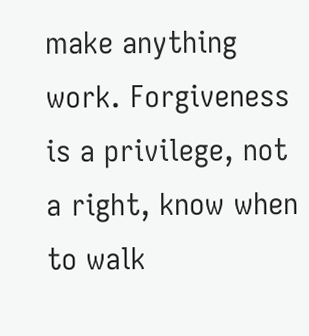make anything work. Forgiveness is a privilege, not a right, know when to walk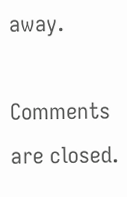away.

Comments are closed.